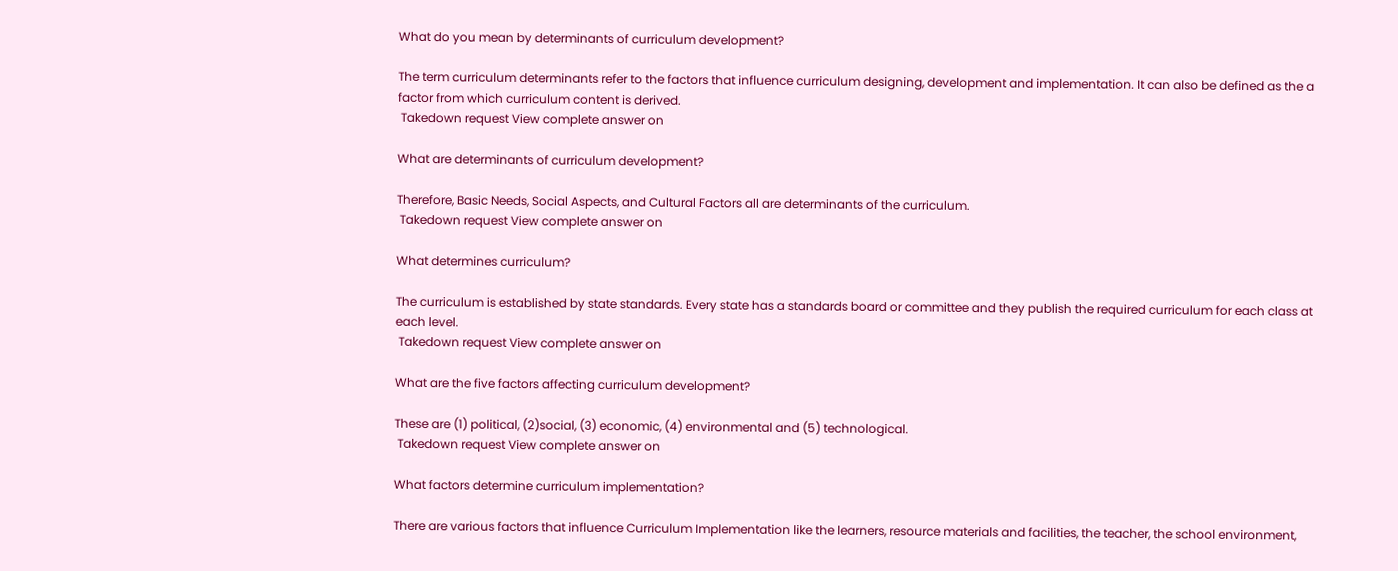What do you mean by determinants of curriculum development?

The term curriculum determinants refer to the factors that influence curriculum designing, development and implementation. It can also be defined as the a factor from which curriculum content is derived.
 Takedown request View complete answer on

What are determinants of curriculum development?

Therefore, Basic Needs, Social Aspects, and Cultural Factors all are determinants of the curriculum.
 Takedown request View complete answer on

What determines curriculum?

The curriculum is established by state standards. Every state has a standards board or committee and they publish the required curriculum for each class at each level.
 Takedown request View complete answer on

What are the five factors affecting curriculum development?

These are (1) political, (2)social, (3) economic, (4) environmental and (5) technological.
 Takedown request View complete answer on

What factors determine curriculum implementation?

There are various factors that influence Curriculum Implementation like the learners, resource materials and facilities, the teacher, the school environment,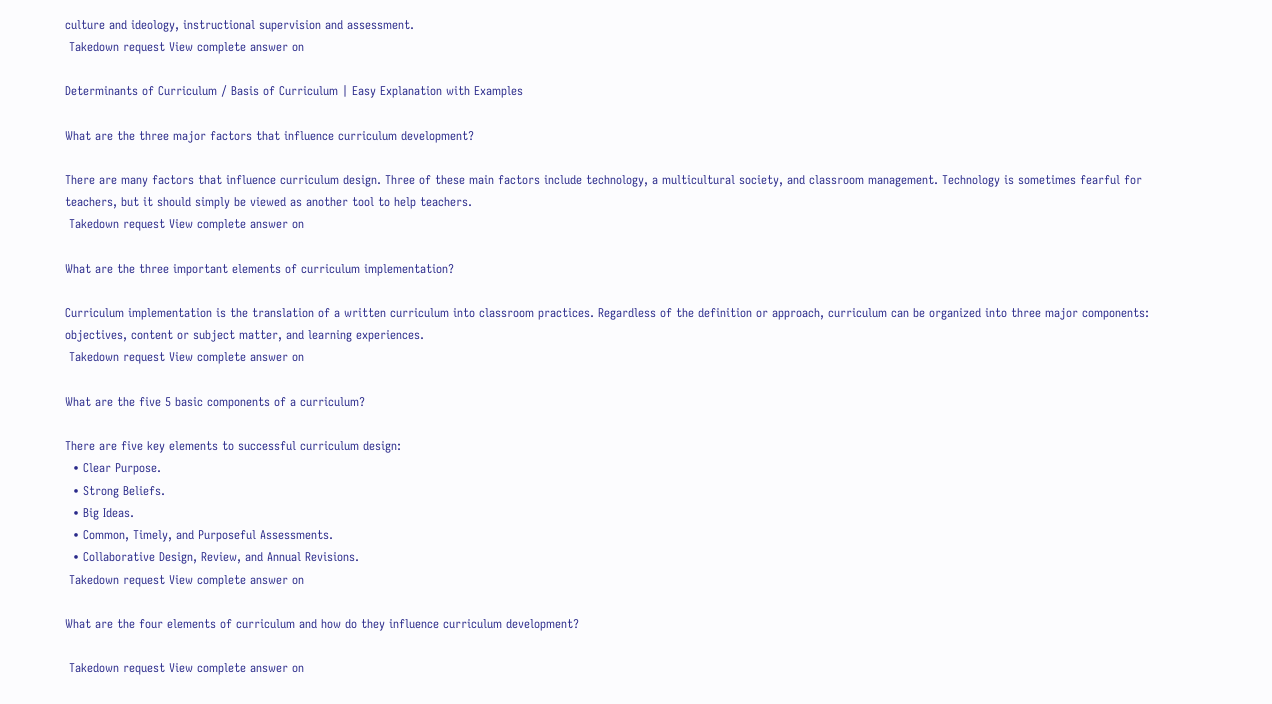culture and ideology, instructional supervision and assessment.
 Takedown request View complete answer on

Determinants of Curriculum / Basis of Curriculum | Easy Explanation with Examples

What are the three major factors that influence curriculum development?

There are many factors that influence curriculum design. Three of these main factors include technology, a multicultural society, and classroom management. Technology is sometimes fearful for teachers, but it should simply be viewed as another tool to help teachers.
 Takedown request View complete answer on

What are the three important elements of curriculum implementation?

Curriculum implementation is the translation of a written curriculum into classroom practices. Regardless of the definition or approach, curriculum can be organized into three major components: objectives, content or subject matter, and learning experiences.
 Takedown request View complete answer on

What are the five 5 basic components of a curriculum?

There are five key elements to successful curriculum design:
  • Clear Purpose.
  • Strong Beliefs.
  • Big Ideas.
  • Common, Timely, and Purposeful Assessments.
  • Collaborative Design, Review, and Annual Revisions.
 Takedown request View complete answer on

What are the four elements of curriculum and how do they influence curriculum development?

 Takedown request View complete answer on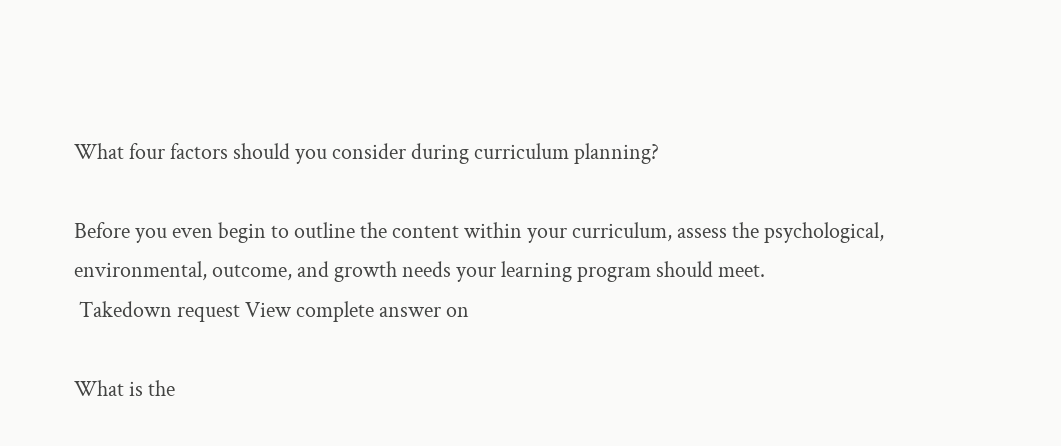What four factors should you consider during curriculum planning?

Before you even begin to outline the content within your curriculum, assess the psychological, environmental, outcome, and growth needs your learning program should meet.
 Takedown request View complete answer on

What is the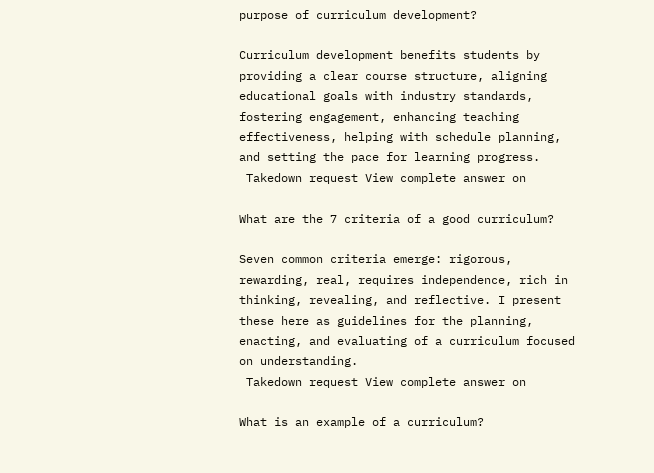purpose of curriculum development?

Curriculum development benefits students by providing a clear course structure, aligning educational goals with industry standards, fostering engagement, enhancing teaching effectiveness, helping with schedule planning, and setting the pace for learning progress.
 Takedown request View complete answer on

What are the 7 criteria of a good curriculum?

Seven common criteria emerge: rigorous, rewarding, real, requires independence, rich in thinking, revealing, and reflective. I present these here as guidelines for the planning, enacting, and evaluating of a curriculum focused on understanding.
 Takedown request View complete answer on

What is an example of a curriculum?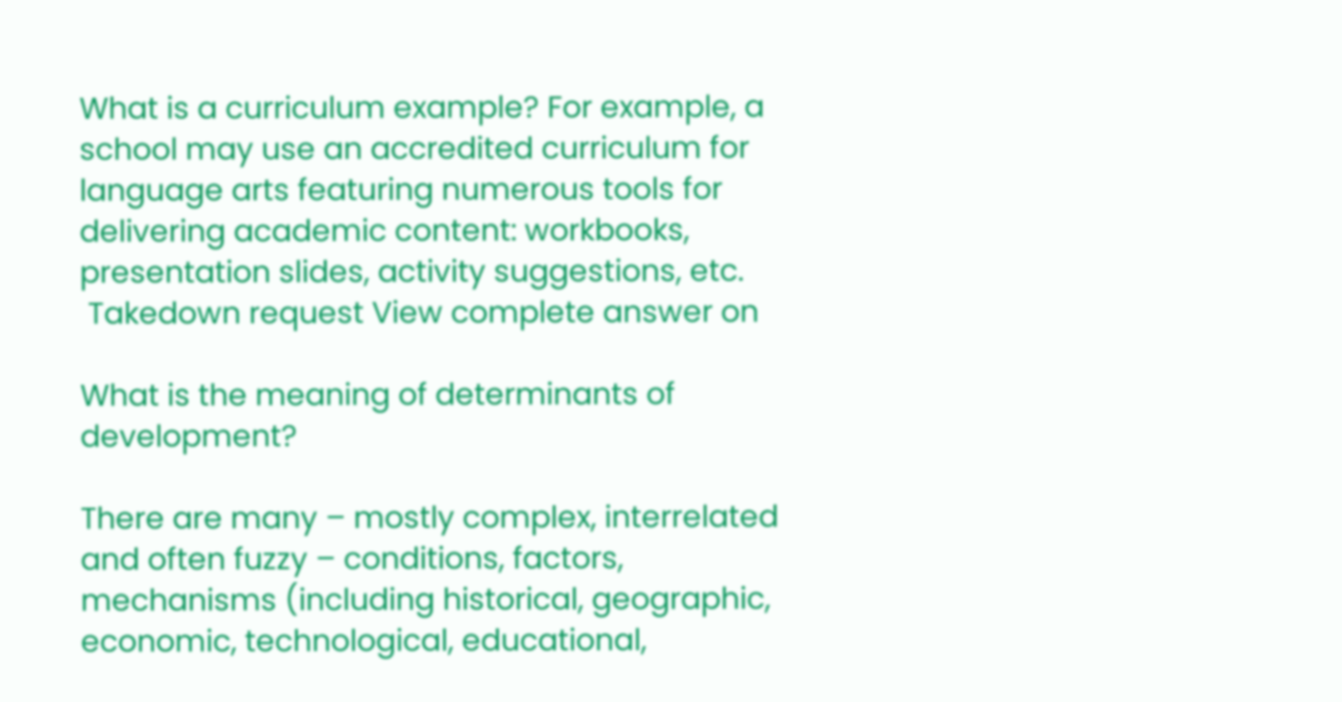What is a curriculum example? For example, a school may use an accredited curriculum for language arts featuring numerous tools for delivering academic content: workbooks, presentation slides, activity suggestions, etc.
 Takedown request View complete answer on

What is the meaning of determinants of development?

There are many – mostly complex, interrelated and often fuzzy – conditions, factors, mechanisms (including historical, geographic, economic, technological, educational,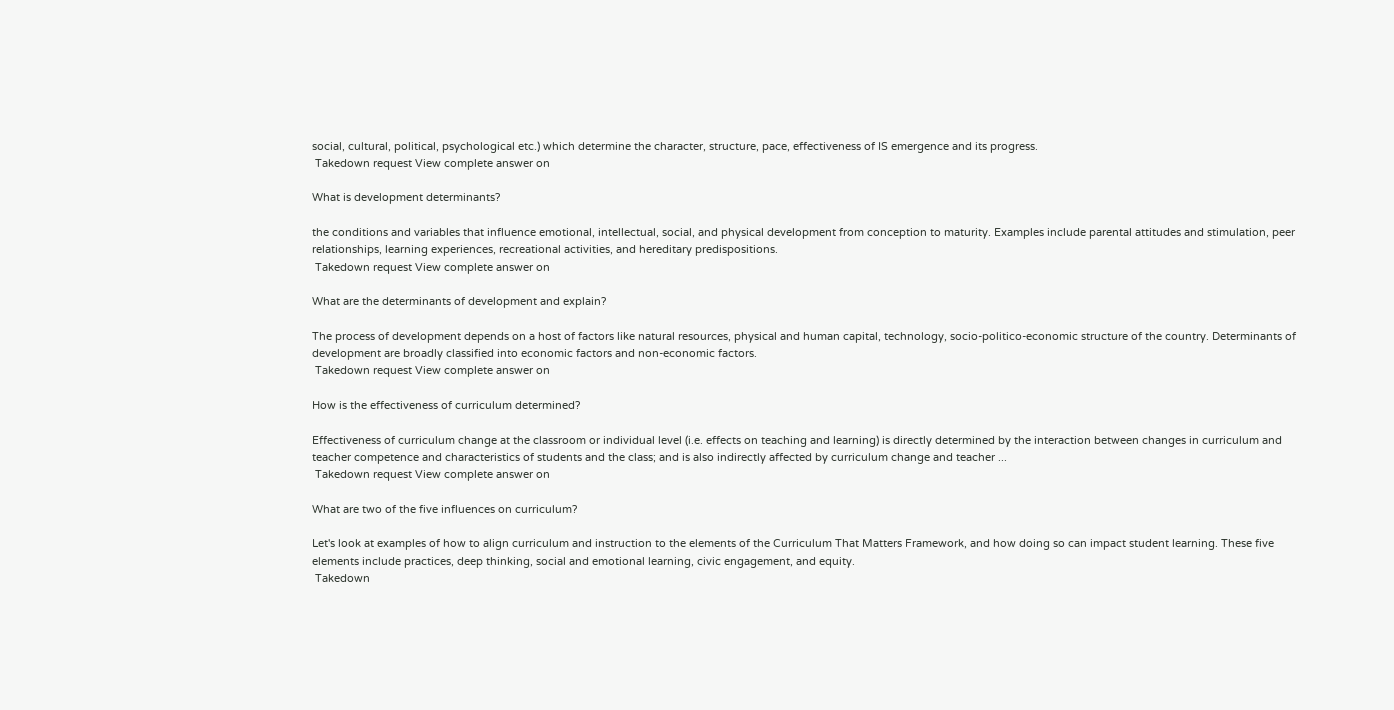social, cultural, political, psychological etc.) which determine the character, structure, pace, effectiveness of IS emergence and its progress.
 Takedown request View complete answer on

What is development determinants?

the conditions and variables that influence emotional, intellectual, social, and physical development from conception to maturity. Examples include parental attitudes and stimulation, peer relationships, learning experiences, recreational activities, and hereditary predispositions.
 Takedown request View complete answer on

What are the determinants of development and explain?

The process of development depends on a host of factors like natural resources, physical and human capital, technology, socio-politico-economic structure of the country. Determinants of development are broadly classified into economic factors and non-economic factors.
 Takedown request View complete answer on

How is the effectiveness of curriculum determined?

Effectiveness of curriculum change at the classroom or individual level (i.e. effects on teaching and learning) is directly determined by the interaction between changes in curriculum and teacher competence and characteristics of students and the class; and is also indirectly affected by curriculum change and teacher ...
 Takedown request View complete answer on

What are two of the five influences on curriculum?

Let's look at examples of how to align curriculum and instruction to the elements of the Curriculum That Matters Framework, and how doing so can impact student learning. These five elements include practices, deep thinking, social and emotional learning, civic engagement, and equity.
 Takedown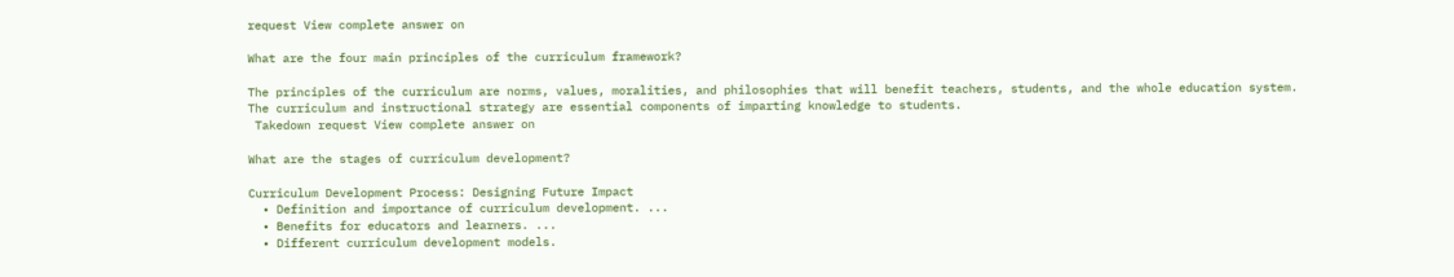request View complete answer on

What are the four main principles of the curriculum framework?

The principles of the curriculum are norms, values, moralities, and philosophies that will benefit teachers, students, and the whole education system. The curriculum and instructional strategy are essential components of imparting knowledge to students.
 Takedown request View complete answer on

What are the stages of curriculum development?

Curriculum Development Process: Designing Future Impact
  • Definition and importance of curriculum development. ...
  • Benefits for educators and learners. ...
  • Different curriculum development models.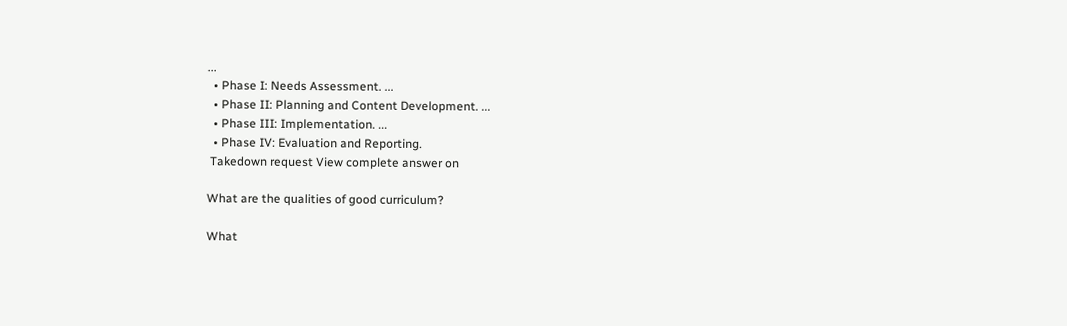...
  • Phase I: Needs Assessment. ...
  • Phase II: Planning and Content Development. ...
  • Phase III: Implementation. ...
  • Phase IV: Evaluation and Reporting.
 Takedown request View complete answer on

What are the qualities of good curriculum?

What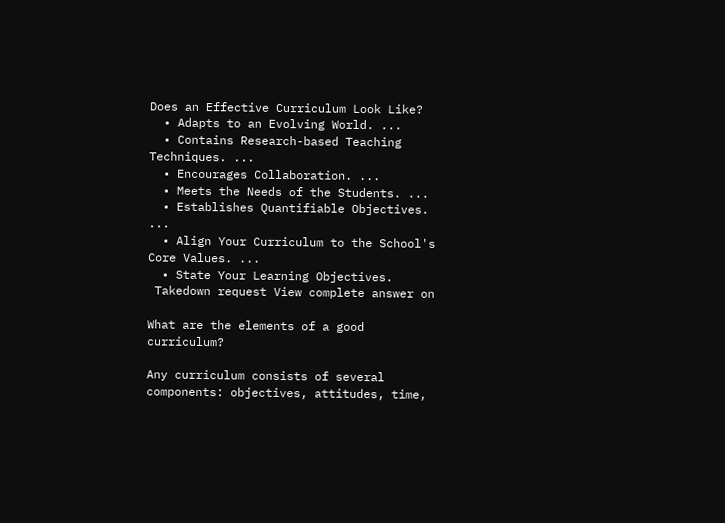Does an Effective Curriculum Look Like?
  • Adapts to an Evolving World. ...
  • Contains Research-based Teaching Techniques. ...
  • Encourages Collaboration. ...
  • Meets the Needs of the Students. ...
  • Establishes Quantifiable Objectives. ...
  • Align Your Curriculum to the School's Core Values. ...
  • State Your Learning Objectives.
 Takedown request View complete answer on

What are the elements of a good curriculum?

Any curriculum consists of several components: objectives, attitudes, time,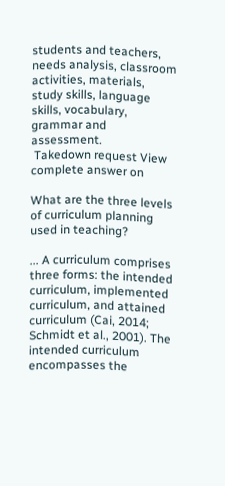students and teachers, needs analysis, classroom activities, materials, study skills, language skills, vocabulary, grammar and assessment.
 Takedown request View complete answer on

What are the three levels of curriculum planning used in teaching?

... A curriculum comprises three forms: the intended curriculum, implemented curriculum, and attained curriculum (Cai, 2014; Schmidt et al., 2001). The intended curriculum encompasses the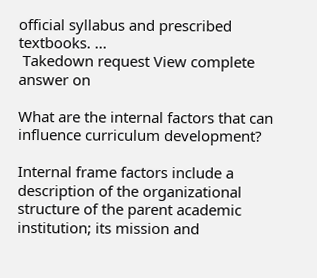official syllabus and prescribed textbooks. ...
 Takedown request View complete answer on

What are the internal factors that can influence curriculum development?

Internal frame factors include a description of the organizational structure of the parent academic institution; its mission and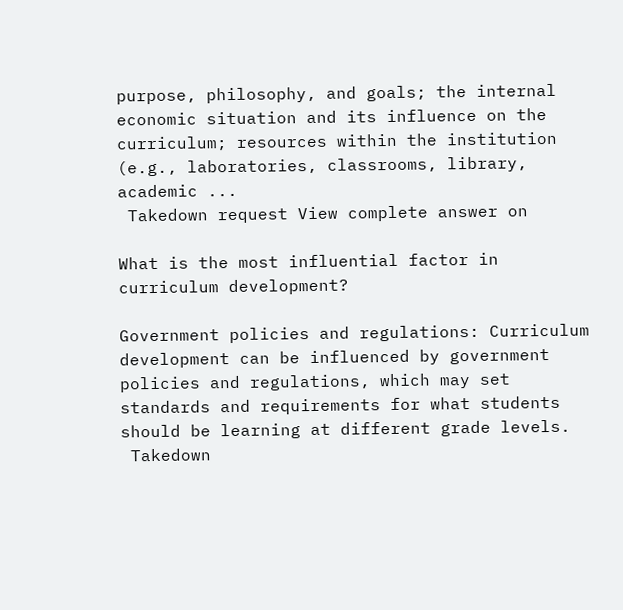purpose, philosophy, and goals; the internal economic situation and its influence on the curriculum; resources within the institution (e.g., laboratories, classrooms, library, academic ...
 Takedown request View complete answer on

What is the most influential factor in curriculum development?

Government policies and regulations: Curriculum development can be influenced by government policies and regulations, which may set standards and requirements for what students should be learning at different grade levels.
 Takedown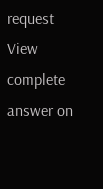request View complete answer on